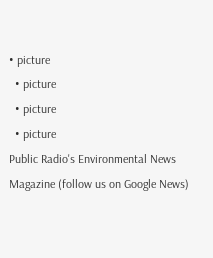• picture
  • picture
  • picture
  • picture
Public Radio's Environmental News Magazine (follow us on Google News)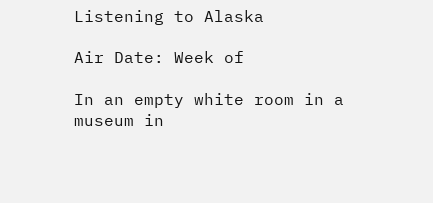Listening to Alaska

Air Date: Week of

In an empty white room in a museum in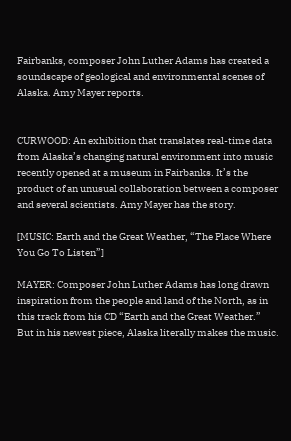Fairbanks, composer John Luther Adams has created a soundscape of geological and environmental scenes of Alaska. Amy Mayer reports.


CURWOOD: An exhibition that translates real-time data from Alaska’s changing natural environment into music recently opened at a museum in Fairbanks. It’s the product of an unusual collaboration between a composer and several scientists. Amy Mayer has the story.

[MUSIC: Earth and the Great Weather, “The Place Where You Go To Listen”]

MAYER: Composer John Luther Adams has long drawn inspiration from the people and land of the North, as in this track from his CD “Earth and the Great Weather.” But in his newest piece, Alaska literally makes the music.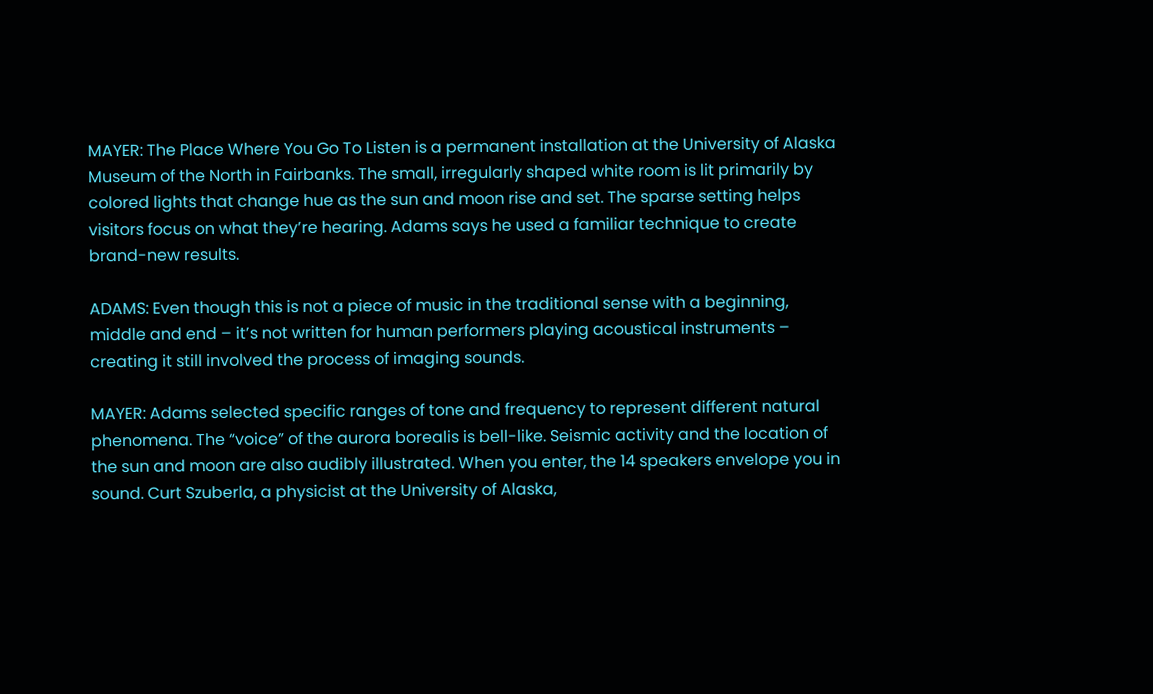MAYER: The Place Where You Go To Listen is a permanent installation at the University of Alaska Museum of the North in Fairbanks. The small, irregularly shaped white room is lit primarily by colored lights that change hue as the sun and moon rise and set. The sparse setting helps visitors focus on what they’re hearing. Adams says he used a familiar technique to create brand-new results.

ADAMS: Even though this is not a piece of music in the traditional sense with a beginning, middle and end – it’s not written for human performers playing acoustical instruments – creating it still involved the process of imaging sounds.

MAYER: Adams selected specific ranges of tone and frequency to represent different natural phenomena. The “voice” of the aurora borealis is bell-like. Seismic activity and the location of the sun and moon are also audibly illustrated. When you enter, the 14 speakers envelope you in sound. Curt Szuberla, a physicist at the University of Alaska,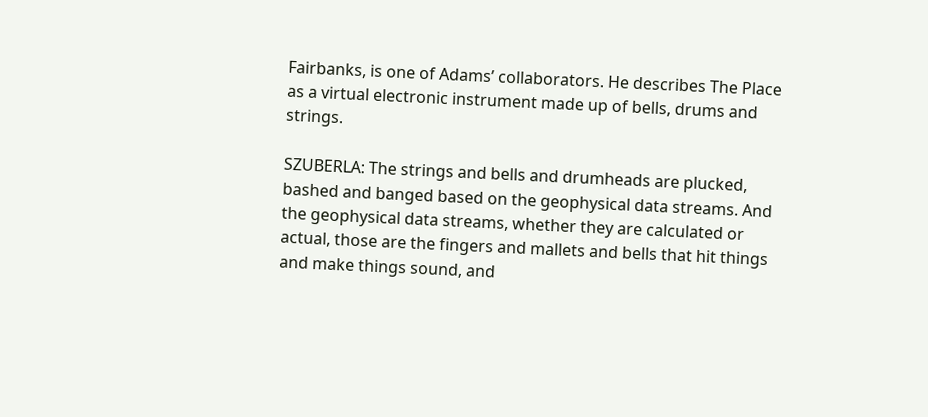Fairbanks, is one of Adams’ collaborators. He describes The Place as a virtual electronic instrument made up of bells, drums and strings.

SZUBERLA: The strings and bells and drumheads are plucked, bashed and banged based on the geophysical data streams. And the geophysical data streams, whether they are calculated or actual, those are the fingers and mallets and bells that hit things and make things sound, and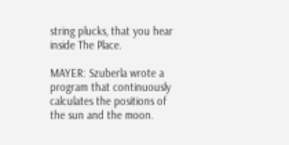string plucks, that you hear inside The Place.

MAYER: Szuberla wrote a program that continuously calculates the positions of the sun and the moon.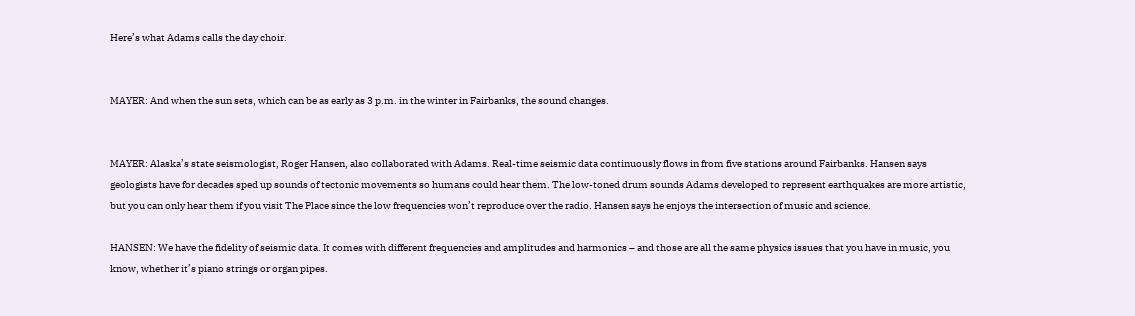Here’s what Adams calls the day choir.


MAYER: And when the sun sets, which can be as early as 3 p.m. in the winter in Fairbanks, the sound changes.


MAYER: Alaska’s state seismologist, Roger Hansen, also collaborated with Adams. Real-time seismic data continuously flows in from five stations around Fairbanks. Hansen says geologists have for decades sped up sounds of tectonic movements so humans could hear them. The low-toned drum sounds Adams developed to represent earthquakes are more artistic, but you can only hear them if you visit The Place since the low frequencies won’t reproduce over the radio. Hansen says he enjoys the intersection of music and science.

HANSEN: We have the fidelity of seismic data. It comes with different frequencies and amplitudes and harmonics – and those are all the same physics issues that you have in music, you know, whether it’s piano strings or organ pipes.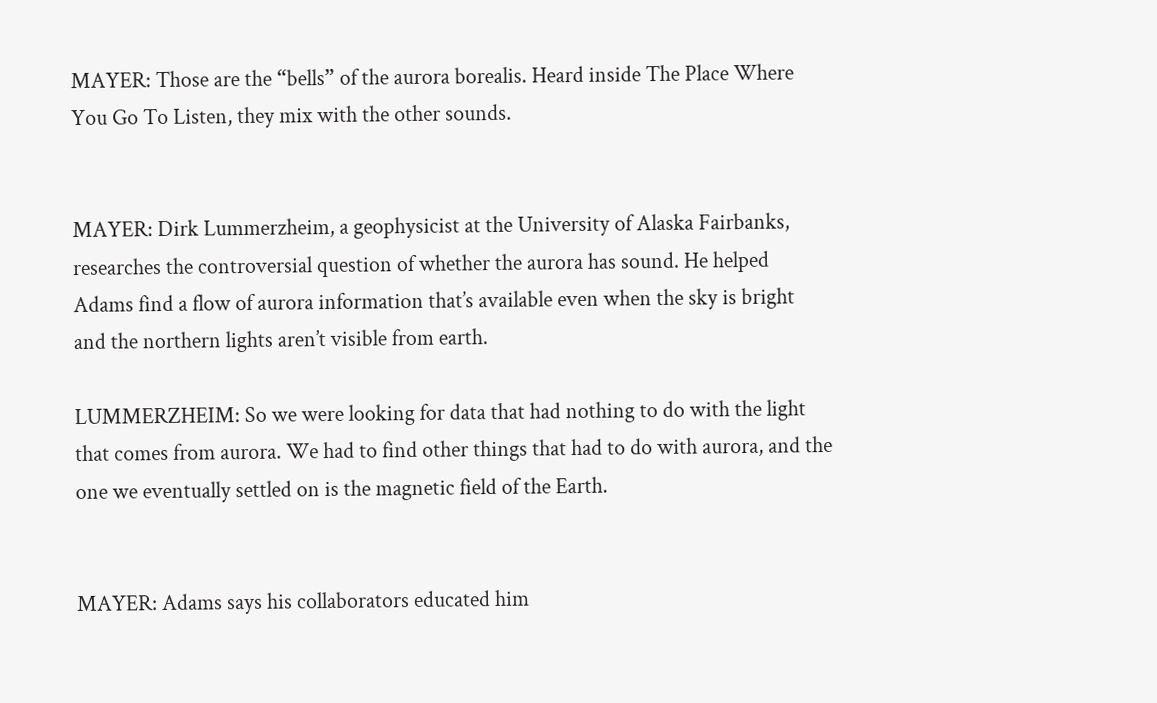MAYER: Those are the “bells” of the aurora borealis. Heard inside The Place Where You Go To Listen, they mix with the other sounds.


MAYER: Dirk Lummerzheim, a geophysicist at the University of Alaska Fairbanks, researches the controversial question of whether the aurora has sound. He helped Adams find a flow of aurora information that’s available even when the sky is bright and the northern lights aren’t visible from earth.

LUMMERZHEIM: So we were looking for data that had nothing to do with the light that comes from aurora. We had to find other things that had to do with aurora, and the one we eventually settled on is the magnetic field of the Earth.


MAYER: Adams says his collaborators educated him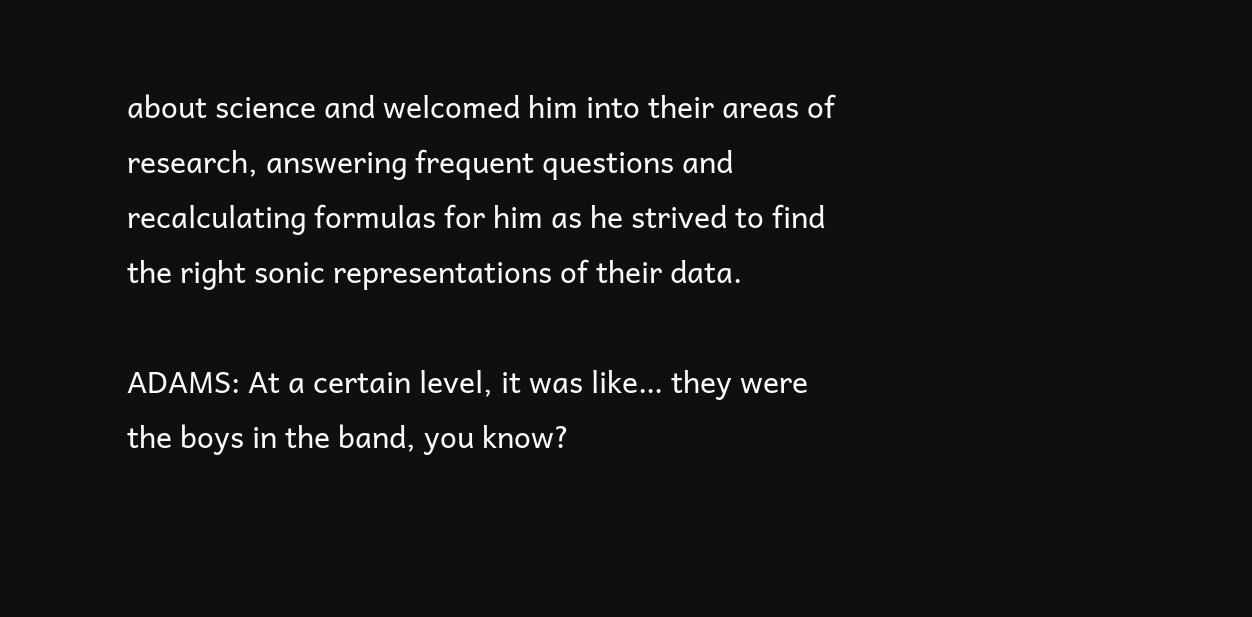about science and welcomed him into their areas of research, answering frequent questions and recalculating formulas for him as he strived to find the right sonic representations of their data.

ADAMS: At a certain level, it was like… they were the boys in the band, you know?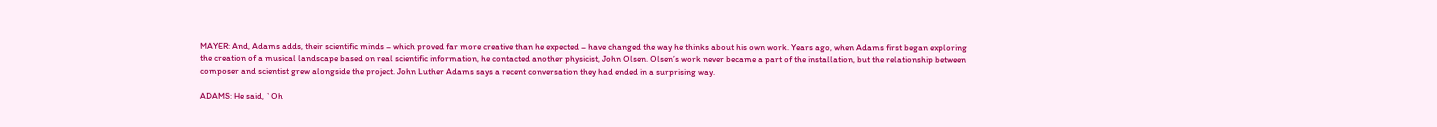MAYER: And, Adams adds, their scientific minds – which proved far more creative than he expected – have changed the way he thinks about his own work. Years ago, when Adams first began exploring the creation of a musical landscape based on real scientific information, he contacted another physicist, John Olsen. Olsen’s work never became a part of the installation, but the relationship between composer and scientist grew alongside the project. John Luther Adams says a recent conversation they had ended in a surprising way.

ADAMS: He said, `Oh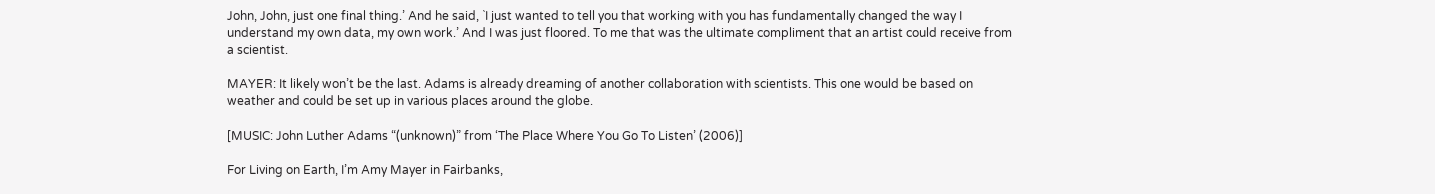John, John, just one final thing.’ And he said, `I just wanted to tell you that working with you has fundamentally changed the way I understand my own data, my own work.’ And I was just floored. To me that was the ultimate compliment that an artist could receive from a scientist.

MAYER: It likely won’t be the last. Adams is already dreaming of another collaboration with scientists. This one would be based on weather and could be set up in various places around the globe.

[MUSIC: John Luther Adams “(unknown)” from ‘The Place Where You Go To Listen’ (2006)]

For Living on Earth, I’m Amy Mayer in Fairbanks,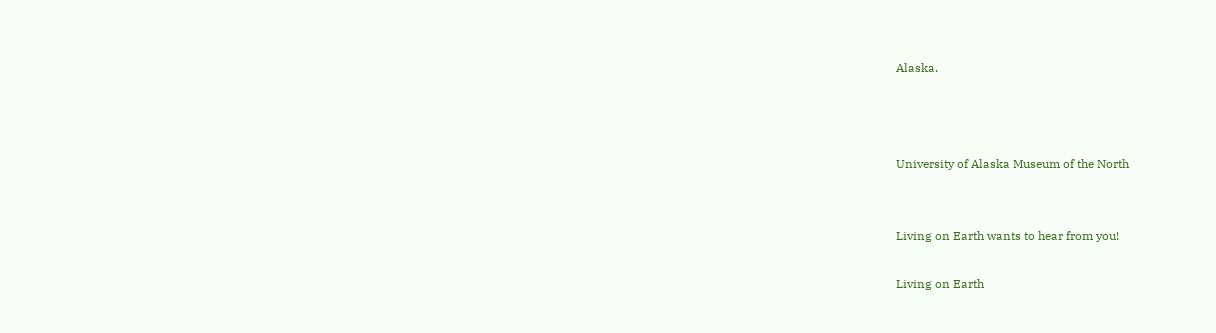Alaska.



University of Alaska Museum of the North


Living on Earth wants to hear from you!

Living on Earth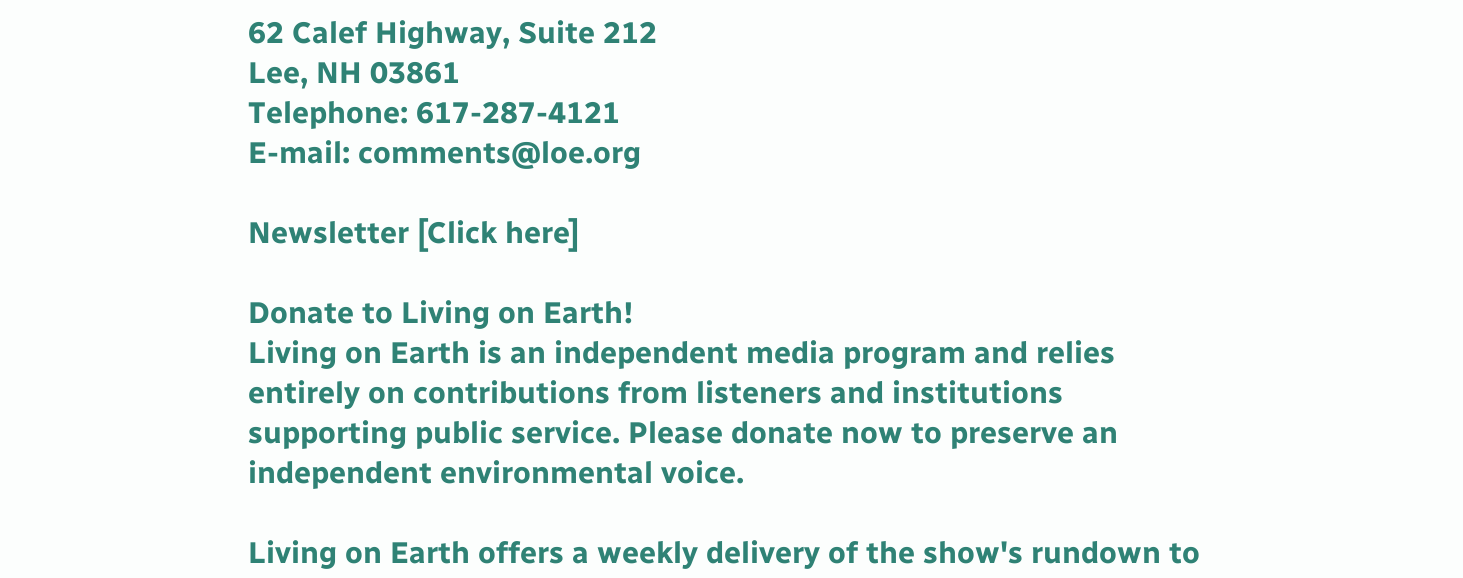62 Calef Highway, Suite 212
Lee, NH 03861
Telephone: 617-287-4121
E-mail: comments@loe.org

Newsletter [Click here]

Donate to Living on Earth!
Living on Earth is an independent media program and relies entirely on contributions from listeners and institutions supporting public service. Please donate now to preserve an independent environmental voice.

Living on Earth offers a weekly delivery of the show's rundown to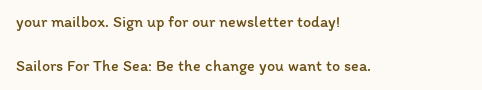your mailbox. Sign up for our newsletter today!

Sailors For The Sea: Be the change you want to sea.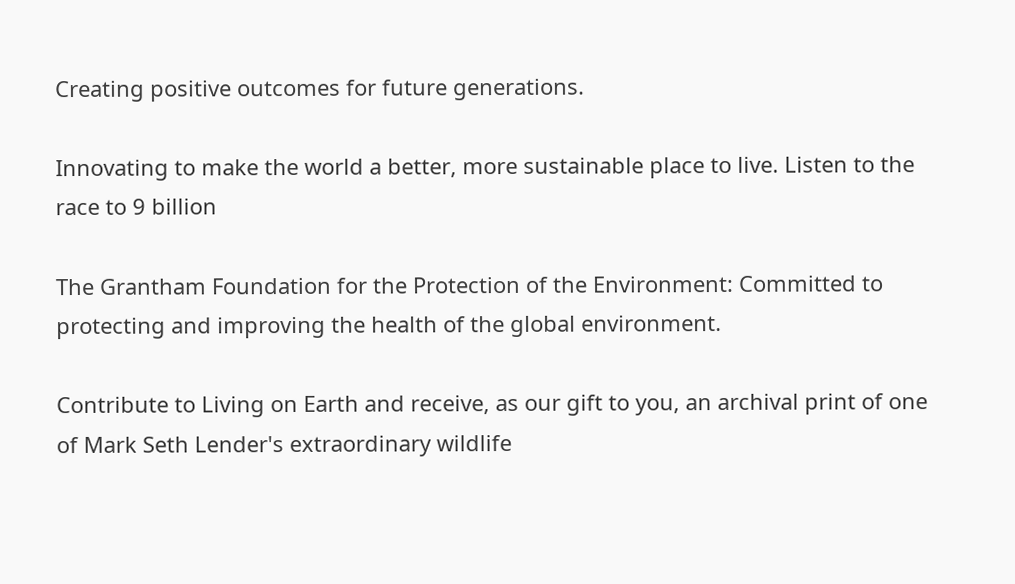Creating positive outcomes for future generations.

Innovating to make the world a better, more sustainable place to live. Listen to the race to 9 billion

The Grantham Foundation for the Protection of the Environment: Committed to protecting and improving the health of the global environment.

Contribute to Living on Earth and receive, as our gift to you, an archival print of one of Mark Seth Lender's extraordinary wildlife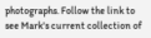photographs. Follow the link to see Mark's current collection of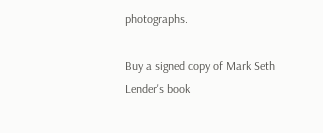photographs.

Buy a signed copy of Mark Seth Lender's book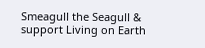Smeagull the Seagull & support Living on Earth